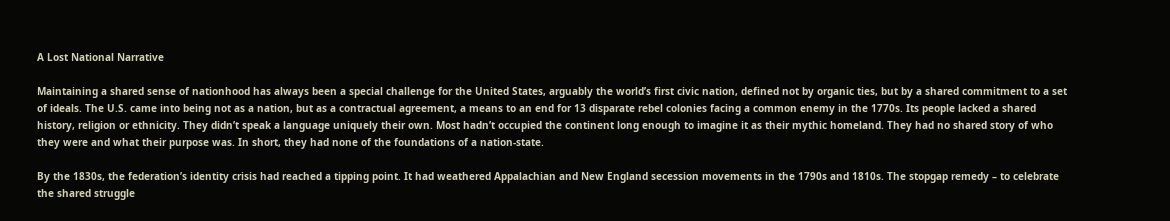A Lost National Narrative

Maintaining a shared sense of nationhood has always been a special challenge for the United States, arguably the world’s first civic nation, defined not by organic ties, but by a shared commitment to a set of ideals. The U.S. came into being not as a nation, but as a contractual agreement, a means to an end for 13 disparate rebel colonies facing a common enemy in the 1770s. Its people lacked a shared history, religion or ethnicity. They didn’t speak a language uniquely their own. Most hadn’t occupied the continent long enough to imagine it as their mythic homeland. They had no shared story of who they were and what their purpose was. In short, they had none of the foundations of a nation-state.

By the 1830s, the federation’s identity crisis had reached a tipping point. It had weathered Appalachian and New England secession movements in the 1790s and 1810s. The stopgap remedy – to celebrate the shared struggle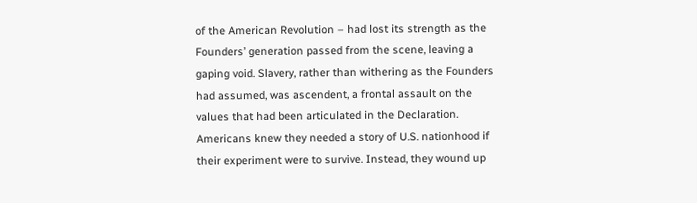of the American Revolution – had lost its strength as the Founders’ generation passed from the scene, leaving a gaping void. Slavery, rather than withering as the Founders had assumed, was ascendent, a frontal assault on the values that had been articulated in the Declaration. Americans knew they needed a story of U.S. nationhood if their experiment were to survive. Instead, they wound up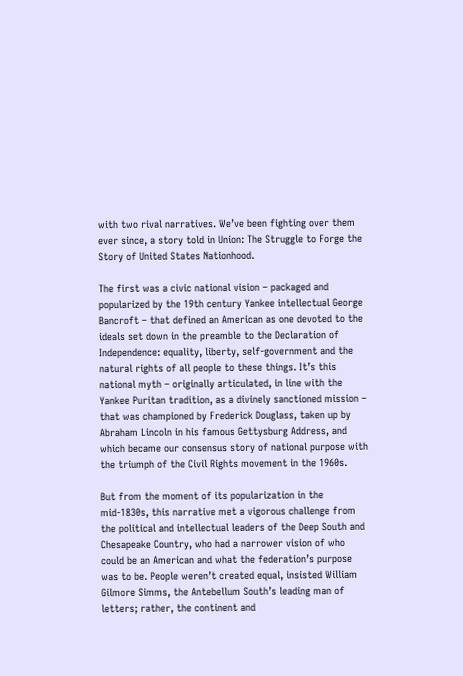with two rival narratives. We’ve been fighting over them ever since, a story told in Union: The Struggle to Forge the Story of United States Nationhood.

The first was a civic national vision – packaged and popularized by the 19th century Yankee intellectual George Bancroft – that defined an American as one devoted to the ideals set down in the preamble to the Declaration of Independence: equality, liberty, self-government and the natural rights of all people to these things. It’s this national myth – originally articulated, in line with the Yankee Puritan tradition, as a divinely sanctioned mission – that was championed by Frederick Douglass, taken up by Abraham Lincoln in his famous Gettysburg Address, and which became our consensus story of national purpose with the triumph of the Civil Rights movement in the 1960s.

But from the moment of its popularization in the mid-1830s, this narrative met a vigorous challenge from the political and intellectual leaders of the Deep South and Chesapeake Country, who had a narrower vision of who could be an American and what the federation’s purpose was to be. People weren’t created equal, insisted William Gilmore Simms, the Antebellum South’s leading man of letters; rather, the continent and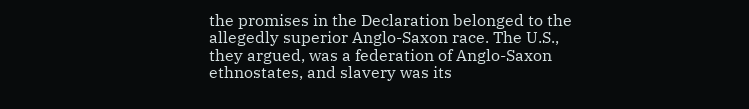the promises in the Declaration belonged to the allegedly superior Anglo-Saxon race. The U.S., they argued, was a federation of Anglo-Saxon ethnostates, and slavery was its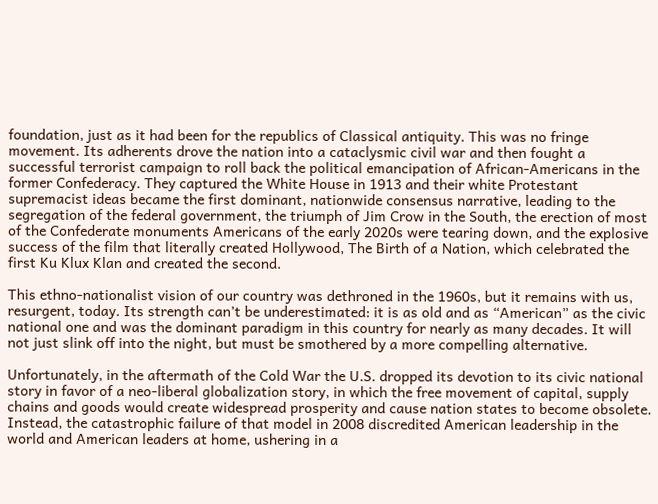foundation, just as it had been for the republics of Classical antiquity. This was no fringe movement. Its adherents drove the nation into a cataclysmic civil war and then fought a successful terrorist campaign to roll back the political emancipation of African-Americans in the former Confederacy. They captured the White House in 1913 and their white Protestant supremacist ideas became the first dominant, nationwide consensus narrative, leading to the segregation of the federal government, the triumph of Jim Crow in the South, the erection of most of the Confederate monuments Americans of the early 2020s were tearing down, and the explosive success of the film that literally created Hollywood, The Birth of a Nation, which celebrated the first Ku Klux Klan and created the second.

This ethno-nationalist vision of our country was dethroned in the 1960s, but it remains with us, resurgent, today. Its strength can’t be underestimated: it is as old and as “American” as the civic national one and was the dominant paradigm in this country for nearly as many decades. It will not just slink off into the night, but must be smothered by a more compelling alternative.

Unfortunately, in the aftermath of the Cold War the U.S. dropped its devotion to its civic national story in favor of a neo-liberal globalization story, in which the free movement of capital, supply chains and goods would create widespread prosperity and cause nation states to become obsolete. Instead, the catastrophic failure of that model in 2008 discredited American leadership in the world and American leaders at home, ushering in a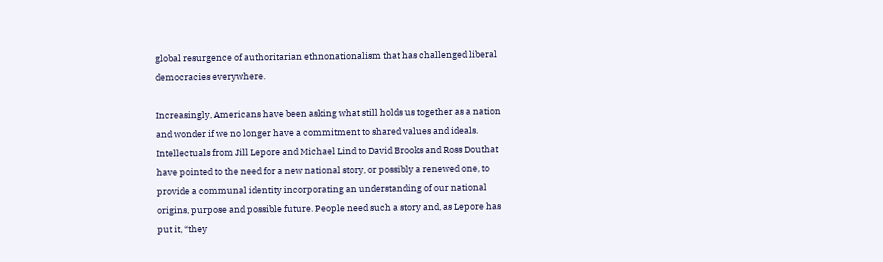global resurgence of authoritarian ethnonationalism that has challenged liberal democracies everywhere.

Increasingly, Americans have been asking what still holds us together as a nation and wonder if we no longer have a commitment to shared values and ideals. Intellectuals from Jill Lepore and Michael Lind to David Brooks and Ross Douthat have pointed to the need for a new national story, or possibly a renewed one, to provide a communal identity incorporating an understanding of our national origins, purpose and possible future. People need such a story and, as Lepore has put it, “they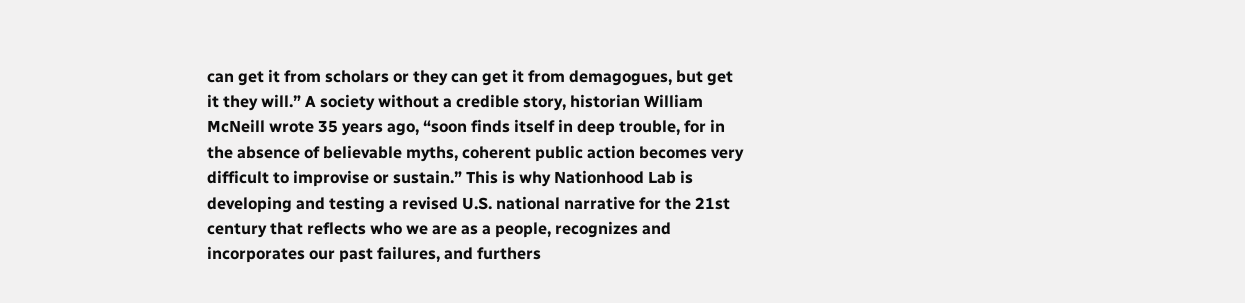can get it from scholars or they can get it from demagogues, but get it they will.” A society without a credible story, historian William McNeill wrote 35 years ago, “soon finds itself in deep trouble, for in the absence of believable myths, coherent public action becomes very difficult to improvise or sustain.” This is why Nationhood Lab is developing and testing a revised U.S. national narrative for the 21st century that reflects who we are as a people, recognizes and incorporates our past failures, and furthers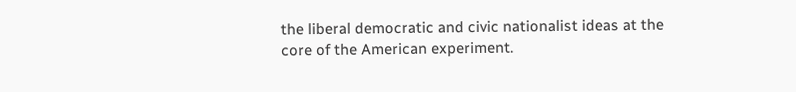the liberal democratic and civic nationalist ideas at the core of the American experiment.